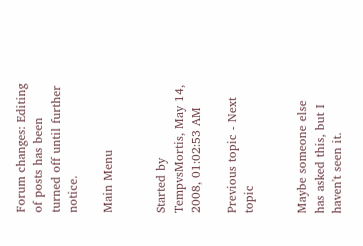Forum changes: Editing of posts has been turned off until further notice.

Main Menu


Started by TempvsMortis, May 14, 2008, 01:02:53 AM

Previous topic - Next topic


Maybe someone else has asked this, but I haven't seen it.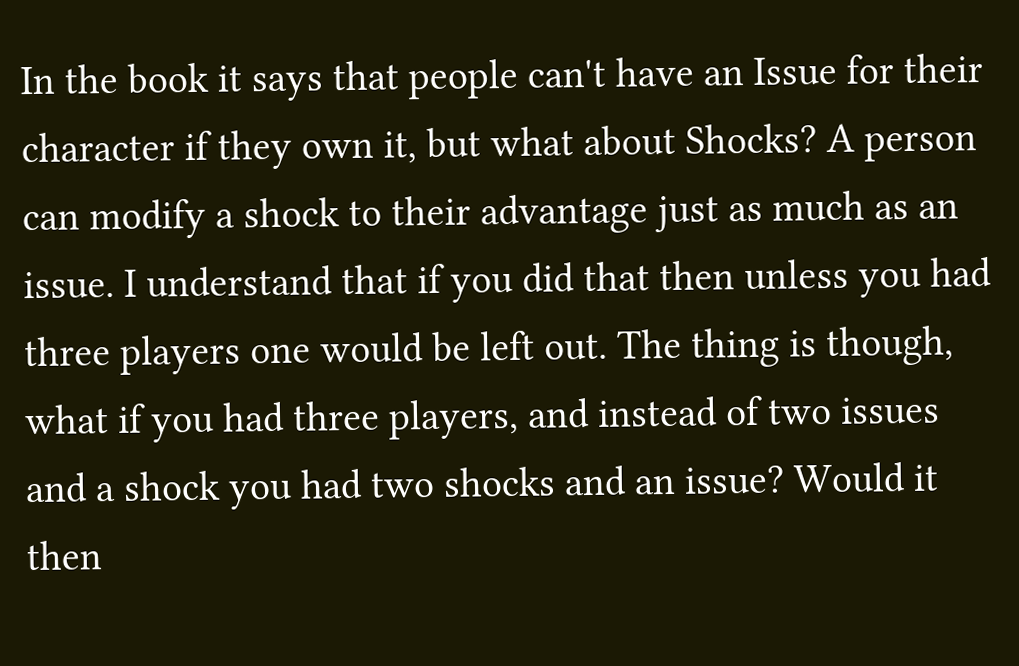In the book it says that people can't have an Issue for their character if they own it, but what about Shocks? A person can modify a shock to their advantage just as much as an issue. I understand that if you did that then unless you had three players one would be left out. The thing is though, what if you had three players, and instead of two issues and a shock you had two shocks and an issue? Would it then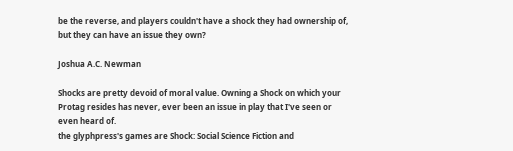be the reverse, and players couldn't have a shock they had ownership of, but they can have an issue they own?

Joshua A.C. Newman

Shocks are pretty devoid of moral value. Owning a Shock on which your Protag resides has never, ever been an issue in play that I've seen or even heard of.
the glyphpress's games are Shock: Social Science Fiction and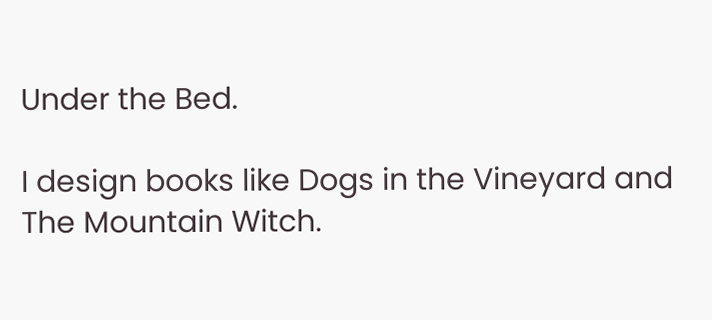Under the Bed.

I design books like Dogs in the Vineyard and The Mountain Witch.